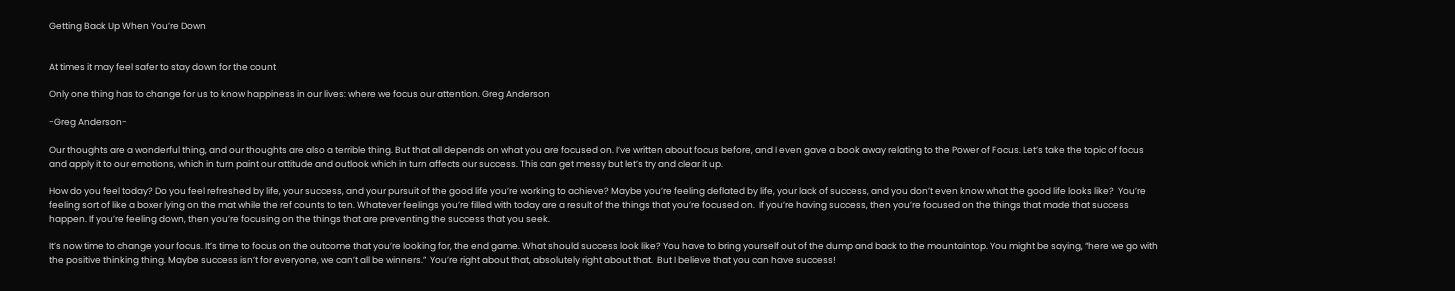Getting Back Up When You’re Down


At times it may feel safer to stay down for the count

Only one thing has to change for us to know happiness in our lives: where we focus our attention. Greg Anderson

-Greg Anderson-

Our thoughts are a wonderful thing, and our thoughts are also a terrible thing. But that all depends on what you are focused on. I’ve written about focus before, and I even gave a book away relating to the Power of Focus. Let’s take the topic of focus and apply it to our emotions, which in turn paint our attitude and outlook which in turn affects our success. This can get messy but let’s try and clear it up.

How do you feel today? Do you feel refreshed by life, your success, and your pursuit of the good life you’re working to achieve? Maybe you’re feeling deflated by life, your lack of success, and you don’t even know what the good life looks like?  You’re feeling sort of like a boxer lying on the mat while the ref counts to ten. Whatever feelings you’re filled with today are a result of the things that you’re focused on.  If you’re having success, then you’re focused on the things that made that success happen. If you’re feeling down, then you’re focusing on the things that are preventing the success that you seek.

It’s now time to change your focus. It’s time to focus on the outcome that you’re looking for, the end game. What should success look like? You have to bring yourself out of the dump and back to the mountaintop. You might be saying, “here we go with the positive thinking thing. Maybe success isn’t for everyone, we can’t all be winners.”  You’re right about that, absolutely right about that.  But I believe that you can have success!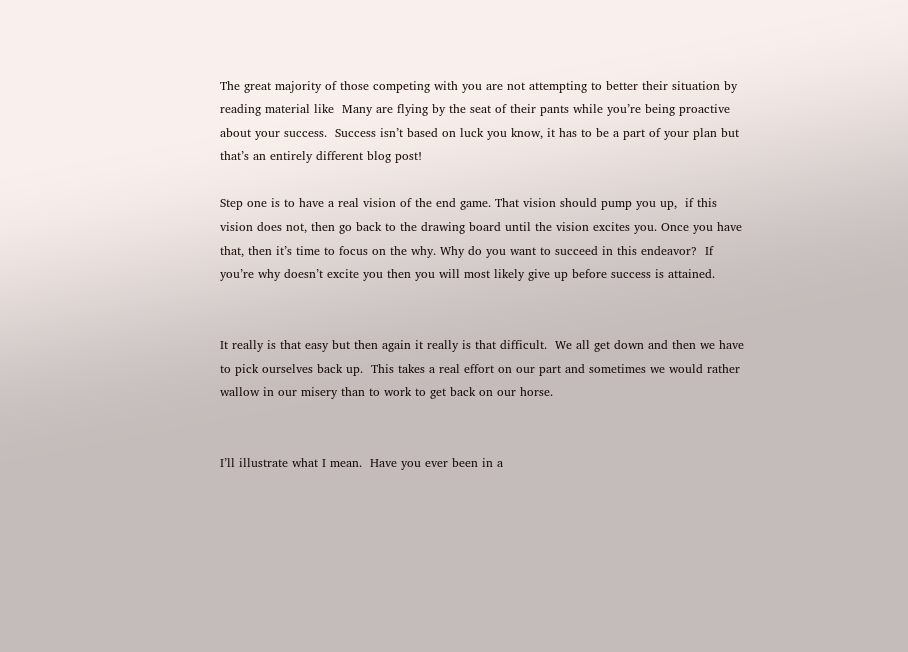The great majority of those competing with you are not attempting to better their situation by reading material like  Many are flying by the seat of their pants while you’re being proactive about your success.  Success isn’t based on luck you know, it has to be a part of your plan but that’s an entirely different blog post!

Step one is to have a real vision of the end game. That vision should pump you up,  if this vision does not, then go back to the drawing board until the vision excites you. Once you have that, then it’s time to focus on the why. Why do you want to succeed in this endeavor?  If you’re why doesn’t excite you then you will most likely give up before success is attained.


It really is that easy but then again it really is that difficult.  We all get down and then we have to pick ourselves back up.  This takes a real effort on our part and sometimes we would rather wallow in our misery than to work to get back on our horse.


I’ll illustrate what I mean.  Have you ever been in a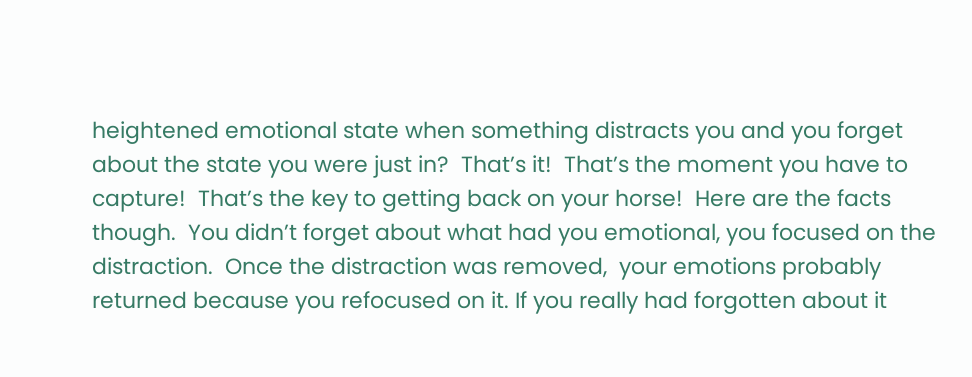heightened emotional state when something distracts you and you forget about the state you were just in?  That’s it!  That’s the moment you have to capture!  That’s the key to getting back on your horse!  Here are the facts though.  You didn’t forget about what had you emotional, you focused on the distraction.  Once the distraction was removed,  your emotions probably returned because you refocused on it. If you really had forgotten about it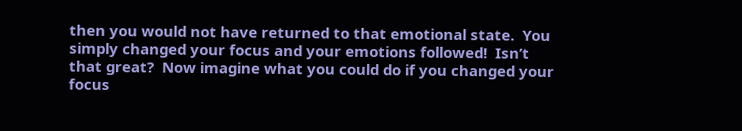then you would not have returned to that emotional state.  You simply changed your focus and your emotions followed!  Isn’t that great?  Now imagine what you could do if you changed your focus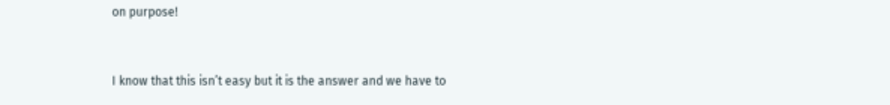on purpose!


I know that this isn’t easy but it is the answer and we have to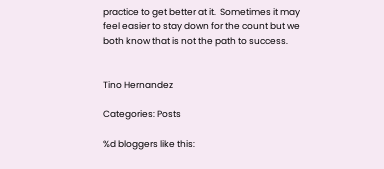practice to get better at it.  Sometimes it may feel easier to stay down for the count but we both know that is not the path to success.


Tino Hernandez

Categories: Posts

%d bloggers like this: